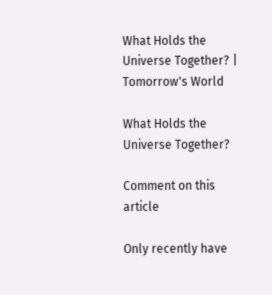What Holds the Universe Together? | Tomorrow's World

What Holds the Universe Together?

Comment on this article

Only recently have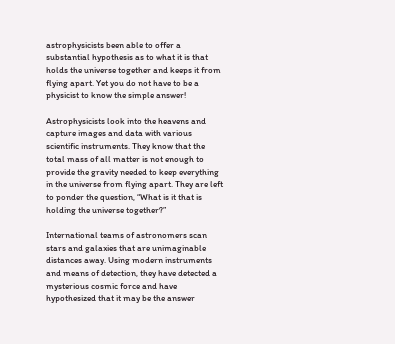astrophysicists been able to offer a substantial hypothesis as to what it is that holds the universe together and keeps it from flying apart. Yet you do not have to be a physicist to know the simple answer!

Astrophysicists look into the heavens and capture images and data with various scientific instruments. They know that the total mass of all matter is not enough to provide the gravity needed to keep everything in the universe from flying apart. They are left to ponder the question, “What is it that is holding the universe together?”

International teams of astronomers scan stars and galaxies that are unimaginable distances away. Using modern instruments and means of detection, they have detected a mysterious cosmic force and have hypothesized that it may be the answer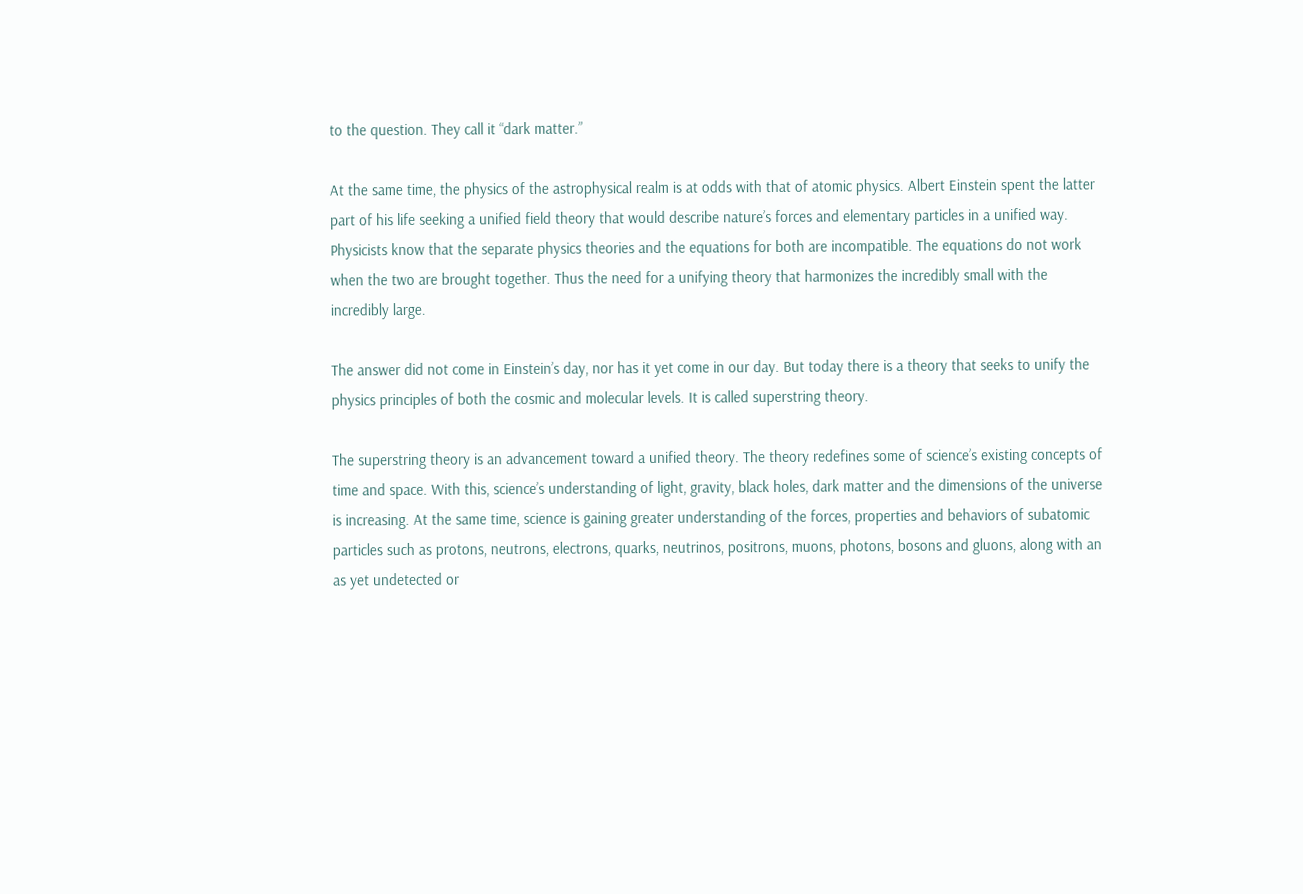to the question. They call it “dark matter.”

At the same time, the physics of the astrophysical realm is at odds with that of atomic physics. Albert Einstein spent the latter part of his life seeking a unified field theory that would describe nature’s forces and elementary particles in a unified way. Physicists know that the separate physics theories and the equations for both are incompatible. The equations do not work when the two are brought together. Thus the need for a unifying theory that harmonizes the incredibly small with the incredibly large.

The answer did not come in Einstein’s day, nor has it yet come in our day. But today there is a theory that seeks to unify the physics principles of both the cosmic and molecular levels. It is called superstring theory.

The superstring theory is an advancement toward a unified theory. The theory redefines some of science’s existing concepts of time and space. With this, science’s understanding of light, gravity, black holes, dark matter and the dimensions of the universe is increasing. At the same time, science is gaining greater understanding of the forces, properties and behaviors of subatomic particles such as protons, neutrons, electrons, quarks, neutrinos, positrons, muons, photons, bosons and gluons, along with an as yet undetected or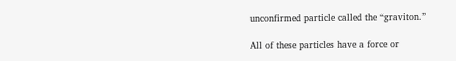unconfirmed particle called the “graviton.”

All of these particles have a force or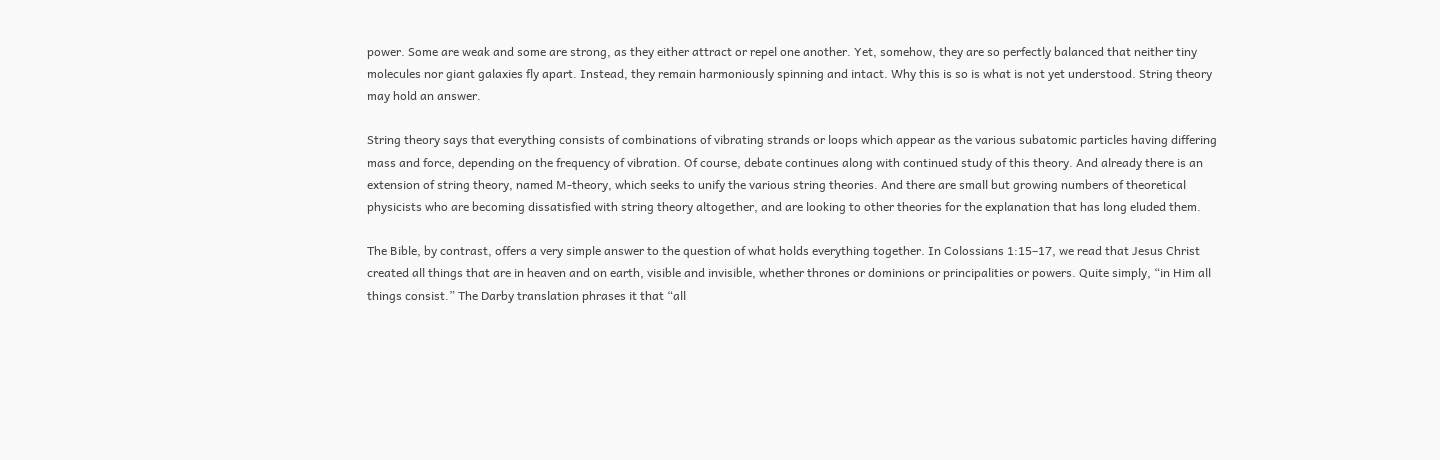power. Some are weak and some are strong, as they either attract or repel one another. Yet, somehow, they are so perfectly balanced that neither tiny molecules nor giant galaxies fly apart. Instead, they remain harmoniously spinning and intact. Why this is so is what is not yet understood. String theory may hold an answer.

String theory says that everything consists of combinations of vibrating strands or loops which appear as the various subatomic particles having differing mass and force, depending on the frequency of vibration. Of course, debate continues along with continued study of this theory. And already there is an extension of string theory, named M-theory, which seeks to unify the various string theories. And there are small but growing numbers of theoretical physicists who are becoming dissatisfied with string theory altogether, and are looking to other theories for the explanation that has long eluded them.

The Bible, by contrast, offers a very simple answer to the question of what holds everything together. In Colossians 1:15–17, we read that Jesus Christ created all things that are in heaven and on earth, visible and invisible, whether thrones or dominions or principalities or powers. Quite simply, “in Him all things consist.” The Darby translation phrases it that “all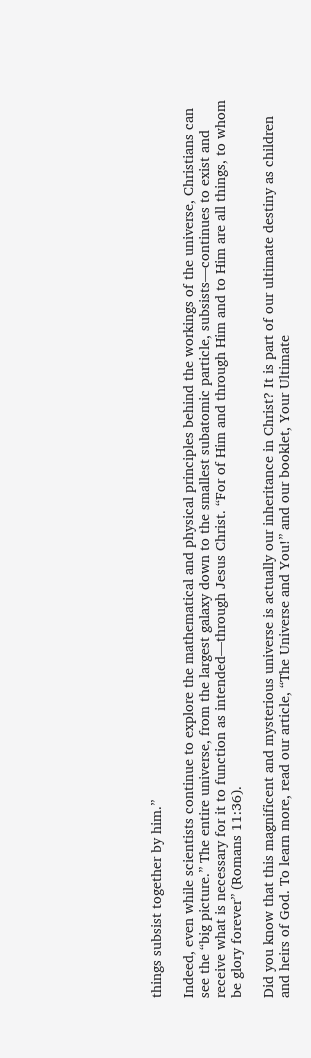things subsist together by him.”

Indeed, even while scientists continue to explore the mathematical and physical principles behind the workings of the universe, Christians can see the “big picture.” The entire universe, from the largest galaxy down to the smallest subatomic particle, subsists—continues to exist and receive what is necessary for it to function as intended—through Jesus Christ. “For of Him and through Him and to Him are all things, to whom be glory forever” (Romans 11:36).

Did you know that this magnificent and mysterious universe is actually our inheritance in Christ? It is part of our ultimate destiny as children and heirs of God. To learn more, read our article, “The Universe and You!” and our booklet, Your Ultimate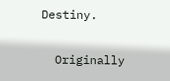Destiny.

  Originally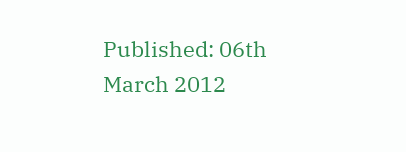Published: 06th March 2012